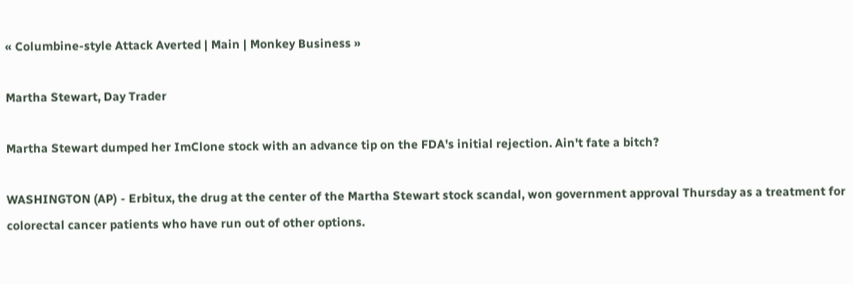« Columbine-style Attack Averted | Main | Monkey Business »

Martha Stewart, Day Trader

Martha Stewart dumped her ImClone stock with an advance tip on the FDA's initial rejection. Ain't fate a bitch?

WASHINGTON (AP) - Erbitux, the drug at the center of the Martha Stewart stock scandal, won government approval Thursday as a treatment for colorectal cancer patients who have run out of other options.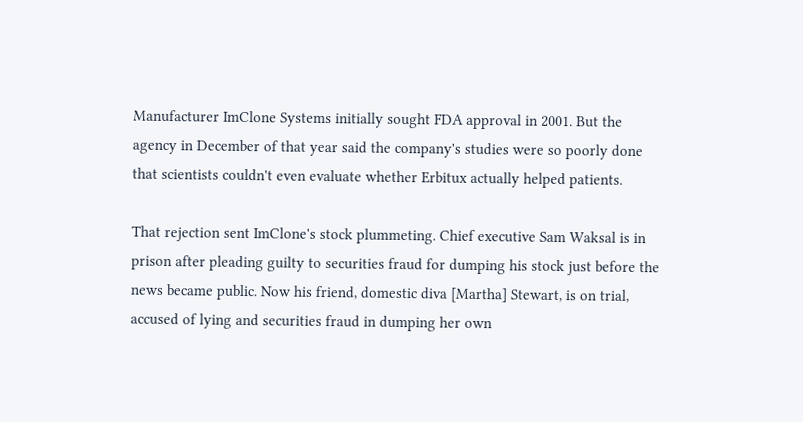Manufacturer ImClone Systems initially sought FDA approval in 2001. But the agency in December of that year said the company's studies were so poorly done that scientists couldn't even evaluate whether Erbitux actually helped patients.

That rejection sent ImClone's stock plummeting. Chief executive Sam Waksal is in prison after pleading guilty to securities fraud for dumping his stock just before the news became public. Now his friend, domestic diva [Martha] Stewart, is on trial, accused of lying and securities fraud in dumping her own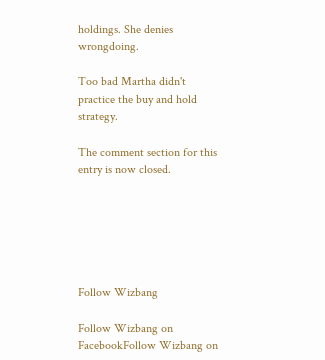holdings. She denies wrongdoing.

Too bad Martha didn't practice the buy and hold strategy.

The comment section for this entry is now closed.






Follow Wizbang

Follow Wizbang on FacebookFollow Wizbang on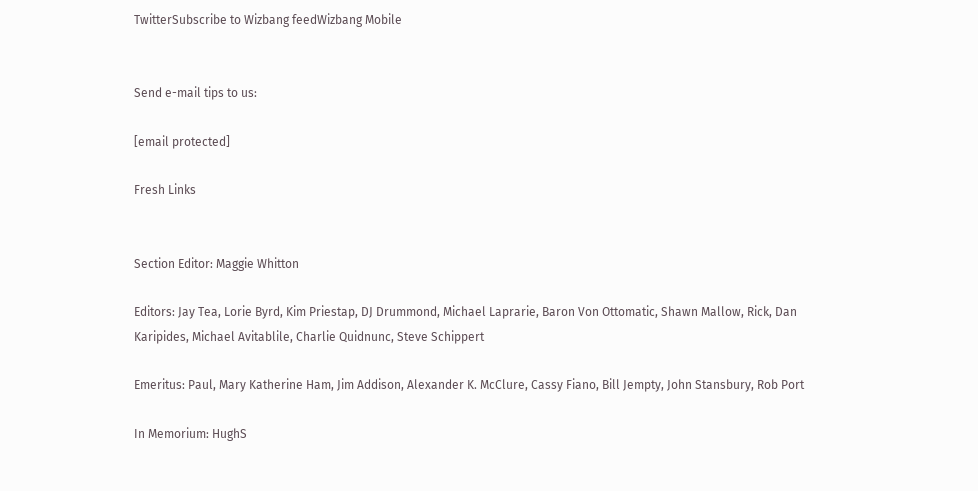TwitterSubscribe to Wizbang feedWizbang Mobile


Send e-mail tips to us:

[email protected]

Fresh Links


Section Editor: Maggie Whitton

Editors: Jay Tea, Lorie Byrd, Kim Priestap, DJ Drummond, Michael Laprarie, Baron Von Ottomatic, Shawn Mallow, Rick, Dan Karipides, Michael Avitablile, Charlie Quidnunc, Steve Schippert

Emeritus: Paul, Mary Katherine Ham, Jim Addison, Alexander K. McClure, Cassy Fiano, Bill Jempty, John Stansbury, Rob Port

In Memorium: HughS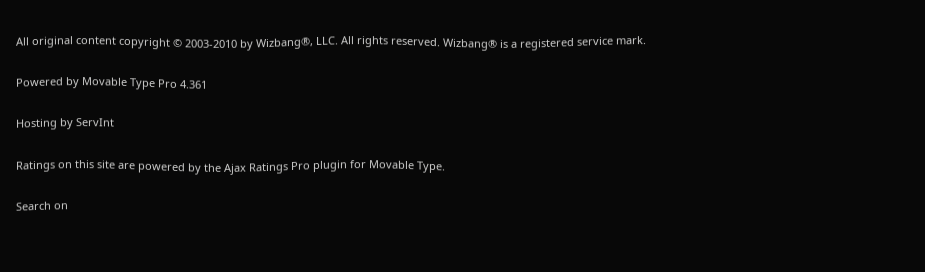All original content copyright © 2003-2010 by Wizbang®, LLC. All rights reserved. Wizbang® is a registered service mark.

Powered by Movable Type Pro 4.361

Hosting by ServInt

Ratings on this site are powered by the Ajax Ratings Pro plugin for Movable Type.

Search on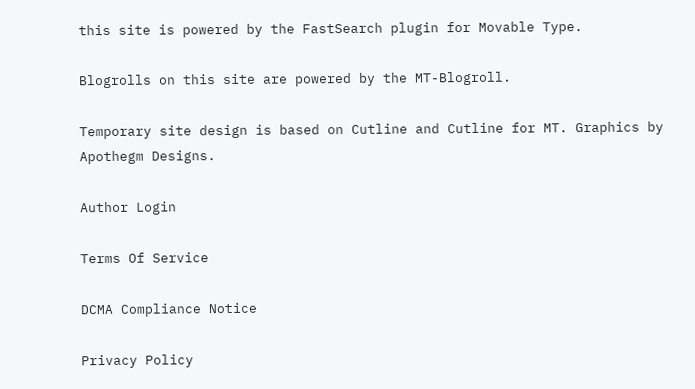this site is powered by the FastSearch plugin for Movable Type.

Blogrolls on this site are powered by the MT-Blogroll.

Temporary site design is based on Cutline and Cutline for MT. Graphics by Apothegm Designs.

Author Login

Terms Of Service

DCMA Compliance Notice

Privacy Policy